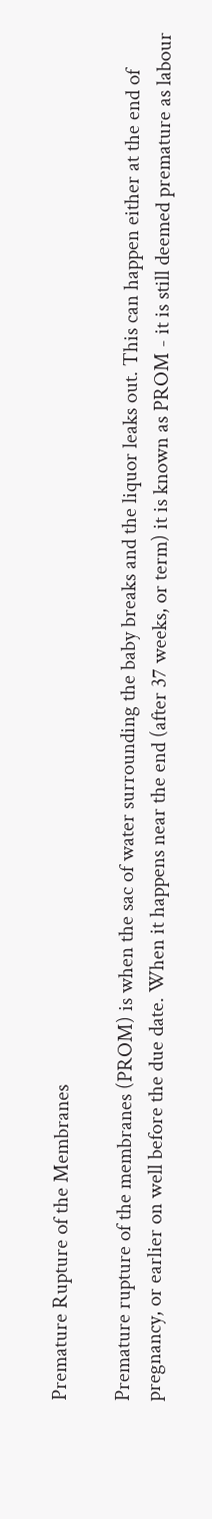Premature Rupture of the Membranes

Premature rupture of the membranes (PROM) is when the sac of water surrounding the baby breaks and the liquor leaks out. This can happen either at the end of pregnancy, or earlier on well before the due date. When it happens near the end (after 37 weeks, or term) it is known as PROM - it is still deemed premature as labour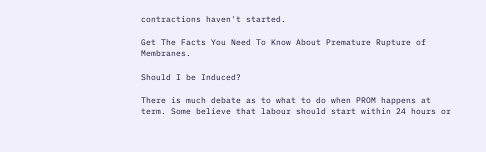contractions haven't started.

Get The Facts You Need To Know About Premature Rupture of Membranes.

Should I be Induced?

There is much debate as to what to do when PROM happens at term. Some believe that labour should start within 24 hours or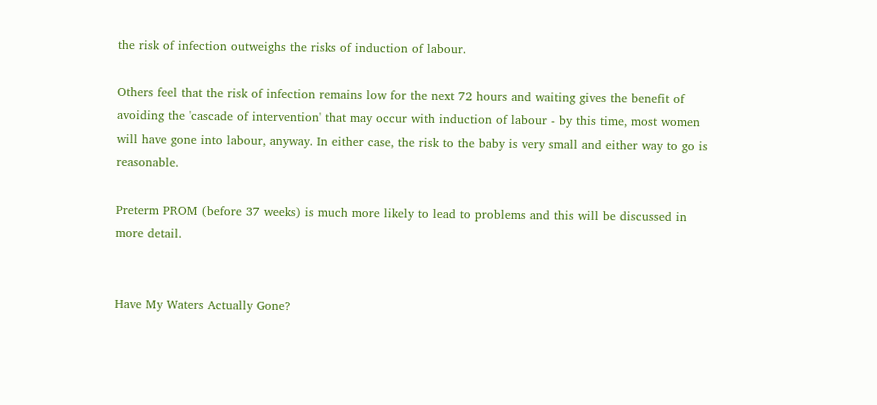the risk of infection outweighs the risks of induction of labour.

Others feel that the risk of infection remains low for the next 72 hours and waiting gives the benefit of avoiding the 'cascade of intervention' that may occur with induction of labour - by this time, most women will have gone into labour, anyway. In either case, the risk to the baby is very small and either way to go is reasonable.

Preterm PROM (before 37 weeks) is much more likely to lead to problems and this will be discussed in more detail.


Have My Waters Actually Gone?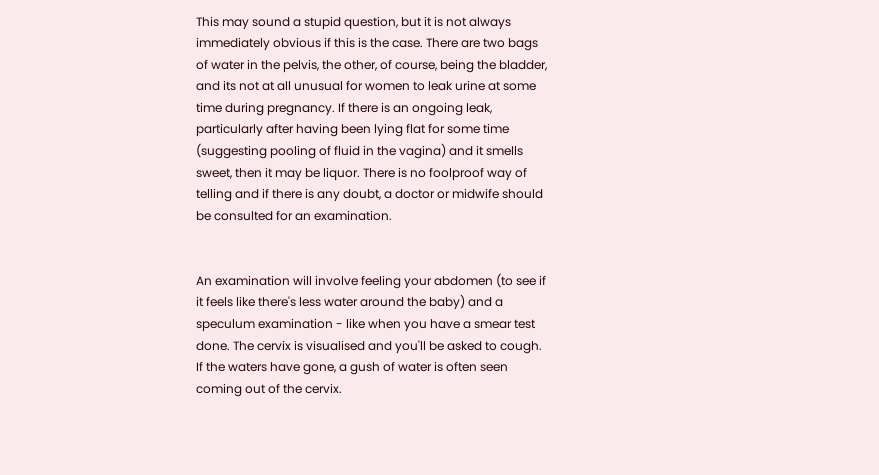This may sound a stupid question, but it is not always immediately obvious if this is the case. There are two bags of water in the pelvis, the other, of course, being the bladder, and its not at all unusual for women to leak urine at some time during pregnancy. If there is an ongoing leak, particularly after having been lying flat for some time (suggesting pooling of fluid in the vagina) and it smells sweet, then it may be liquor. There is no foolproof way of telling and if there is any doubt, a doctor or midwife should be consulted for an examination.


An examination will involve feeling your abdomen (to see if it feels like there's less water around the baby) and a speculum examination - like when you have a smear test done. The cervix is visualised and you'll be asked to cough. If the waters have gone, a gush of water is often seen coming out of the cervix.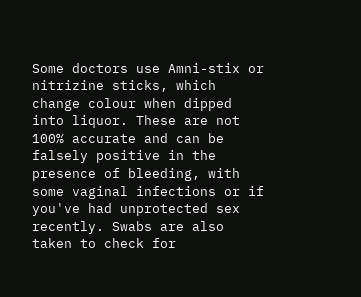Some doctors use Amni-stix or nitrizine sticks, which change colour when dipped into liquor. These are not 100% accurate and can be falsely positive in the presence of bleeding, with some vaginal infections or if you've had unprotected sex recently. Swabs are also taken to check for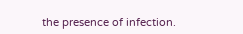the presence of infection.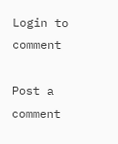Login to comment

Post a comment